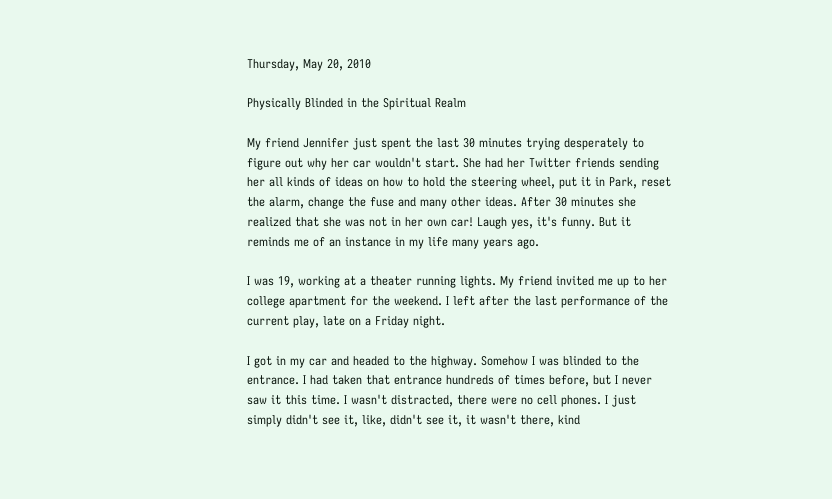Thursday, May 20, 2010

Physically Blinded in the Spiritual Realm

My friend Jennifer just spent the last 30 minutes trying desperately to figure out why her car wouldn't start. She had her Twitter friends sending her all kinds of ideas on how to hold the steering wheel, put it in Park, reset the alarm, change the fuse and many other ideas. After 30 minutes she realized that she was not in her own car! Laugh yes, it's funny. But it reminds me of an instance in my life many years ago.

I was 19, working at a theater running lights. My friend invited me up to her college apartment for the weekend. I left after the last performance of the current play, late on a Friday night.

I got in my car and headed to the highway. Somehow I was blinded to the entrance. I had taken that entrance hundreds of times before, but I never saw it this time. I wasn't distracted, there were no cell phones. I just simply didn't see it, like, didn't see it, it wasn't there, kind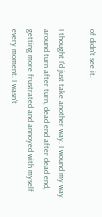of didn't see it.

I thought I'd just take another way. I wound my way around turn after turn, dead end after dead end, getting more frustrated and annoyed with myself every moment. I wasn't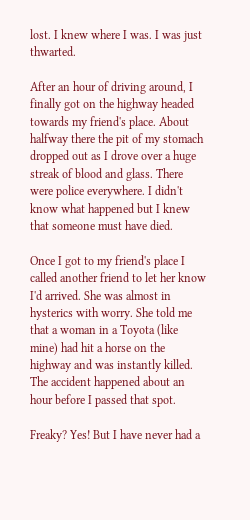lost. I knew where I was. I was just thwarted.

After an hour of driving around, I finally got on the highway headed towards my friend's place. About halfway there the pit of my stomach dropped out as I drove over a huge streak of blood and glass. There were police everywhere. I didn't know what happened but I knew that someone must have died.

Once I got to my friend's place I called another friend to let her know I'd arrived. She was almost in hysterics with worry. She told me that a woman in a Toyota (like mine) had hit a horse on the highway and was instantly killed. The accident happened about an hour before I passed that spot.

Freaky? Yes! But I have never had a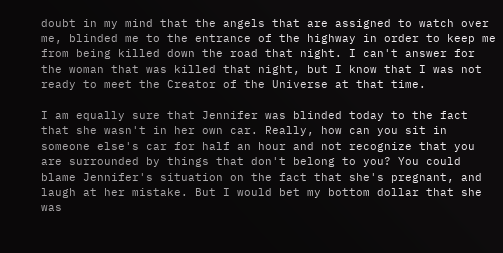doubt in my mind that the angels that are assigned to watch over me, blinded me to the entrance of the highway in order to keep me from being killed down the road that night. I can't answer for the woman that was killed that night, but I know that I was not ready to meet the Creator of the Universe at that time.

I am equally sure that Jennifer was blinded today to the fact that she wasn't in her own car. Really, how can you sit in someone else's car for half an hour and not recognize that you are surrounded by things that don't belong to you? You could blame Jennifer's situation on the fact that she's pregnant, and laugh at her mistake. But I would bet my bottom dollar that she was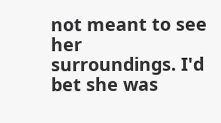not meant to see her surroundings. I'd bet she was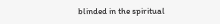blinded in the spiritual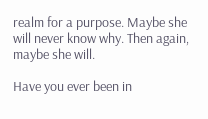realm for a purpose. Maybe she will never know why. Then again, maybe she will.

Have you ever been in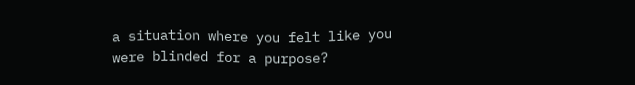a situation where you felt like you were blinded for a purpose?